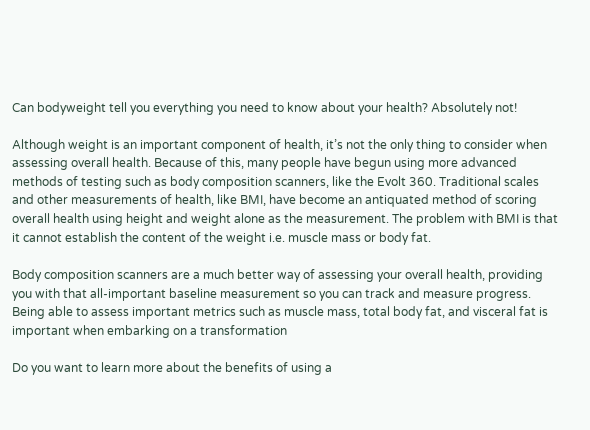Can bodyweight tell you everything you need to know about your health? Absolutely not!

Although weight is an important component of health, it’s not the only thing to consider when assessing overall health. Because of this, many people have begun using more advanced methods of testing such as body composition scanners, like the Evolt 360. Traditional scales and other measurements of health, like BMI, have become an antiquated method of scoring overall health using height and weight alone as the measurement. The problem with BMI is that it cannot establish the content of the weight i.e. muscle mass or body fat.

Body composition scanners are a much better way of assessing your overall health, providing you with that all-important baseline measurement so you can track and measure progress.  Being able to assess important metrics such as muscle mass, total body fat, and visceral fat is important when embarking on a transformation

Do you want to learn more about the benefits of using a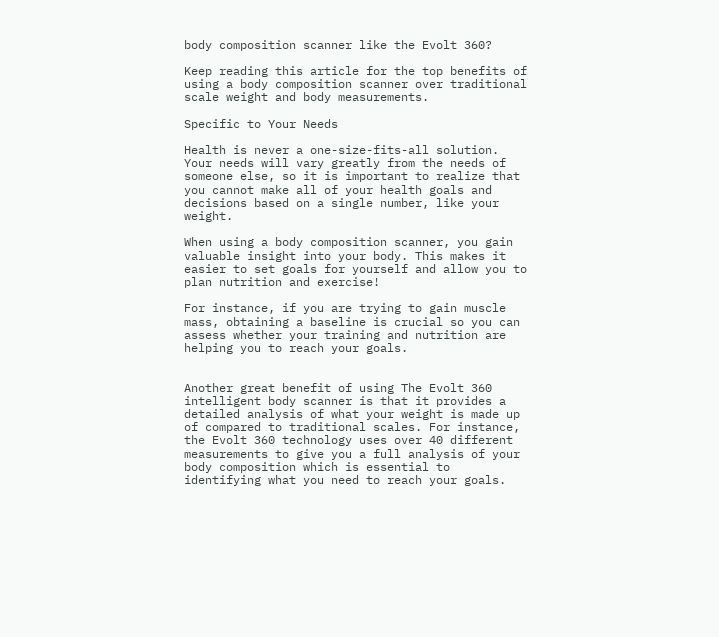body composition scanner like the Evolt 360?

Keep reading this article for the top benefits of using a body composition scanner over traditional scale weight and body measurements.

Specific to Your Needs

Health is never a one-size-fits-all solution. Your needs will vary greatly from the needs of someone else, so it is important to realize that you cannot make all of your health goals and decisions based on a single number, like your weight.

When using a body composition scanner, you gain valuable insight into your body. This makes it easier to set goals for yourself and allow you to plan nutrition and exercise!

For instance, if you are trying to gain muscle mass, obtaining a baseline is crucial so you can assess whether your training and nutrition are helping you to reach your goals.


Another great benefit of using The Evolt 360 intelligent body scanner is that it provides a detailed analysis of what your weight is made up of compared to traditional scales. For instance, the Evolt 360 technology uses over 40 different measurements to give you a full analysis of your body composition which is essential to identifying what you need to reach your goals.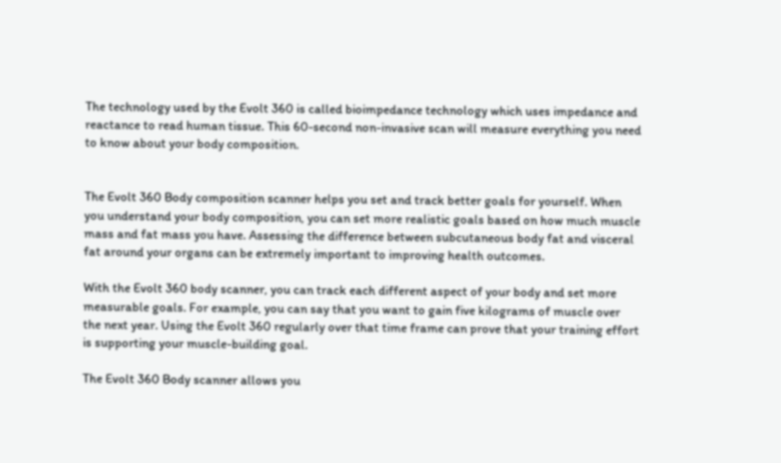The technology used by the Evolt 360 is called bioimpedance technology which uses impedance and reactance to read human tissue. This 60-second non-invasive scan will measure everything you need to know about your body composition.


The Evolt 360 Body composition scanner helps you set and track better goals for yourself. When you understand your body composition, you can set more realistic goals based on how much muscle mass and fat mass you have. Assessing the difference between subcutaneous body fat and visceral fat around your organs can be extremely important to improving health outcomes.

With the Evolt 360 body scanner, you can track each different aspect of your body and set more measurable goals. For example, you can say that you want to gain five kilograms of muscle over the next year. Using the Evolt 360 regularly over that time frame can prove that your training effort is supporting your muscle-building goal.

The Evolt 360 Body scanner allows you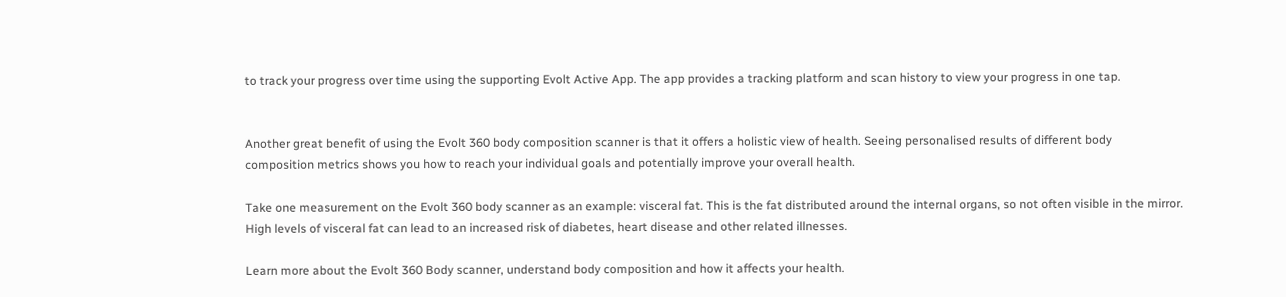to track your progress over time using the supporting Evolt Active App. The app provides a tracking platform and scan history to view your progress in one tap.


Another great benefit of using the Evolt 360 body composition scanner is that it offers a holistic view of health. Seeing personalised results of different body composition metrics shows you how to reach your individual goals and potentially improve your overall health.

Take one measurement on the Evolt 360 body scanner as an example: visceral fat. This is the fat distributed around the internal organs, so not often visible in the mirror. High levels of visceral fat can lead to an increased risk of diabetes, heart disease and other related illnesses.

Learn more about the Evolt 360 Body scanner, understand body composition and how it affects your health.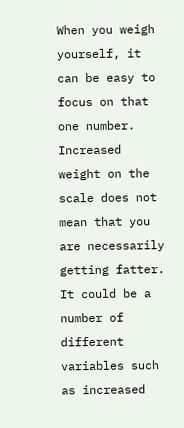When you weigh yourself, it can be easy to focus on that one number. Increased weight on the scale does not mean that you are necessarily getting fatter.  It could be a number of different variables such as increased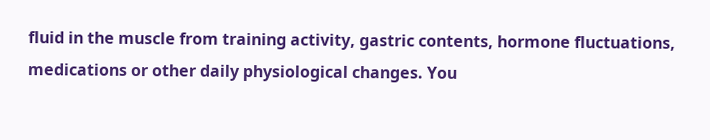fluid in the muscle from training activity, gastric contents, hormone fluctuations, medications or other daily physiological changes. You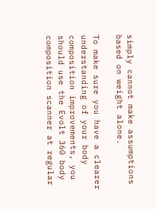simply cannot make assumptions based on weight alone.

To make sure you have a clearer understanding of your body composition improvements, you should use the Evolt 360 body composition scanner at regular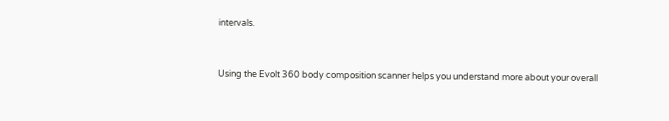intervals.


Using the Evolt 360 body composition scanner helps you understand more about your overall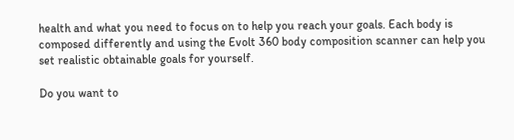health and what you need to focus on to help you reach your goals. Each body is composed differently and using the Evolt 360 body composition scanner can help you set realistic obtainable goals for yourself.

Do you want to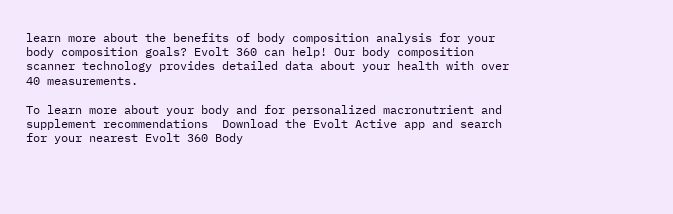learn more about the benefits of body composition analysis for your body composition goals? Evolt 360 can help! Our body composition scanner technology provides detailed data about your health with over 40 measurements.

To learn more about your body and for personalized macronutrient and supplement recommendations  Download the Evolt Active app and search for your nearest Evolt 360 Body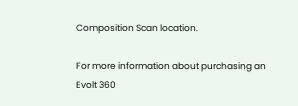Composition Scan location.

For more information about purchasing an Evolt 360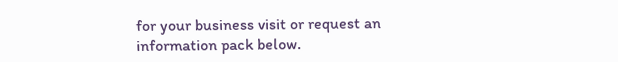for your business visit or request an information pack below.